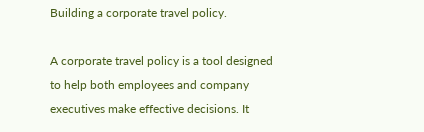Building a corporate travel policy.

A corporate travel policy is a tool designed to help both employees and company executives make effective decisions. It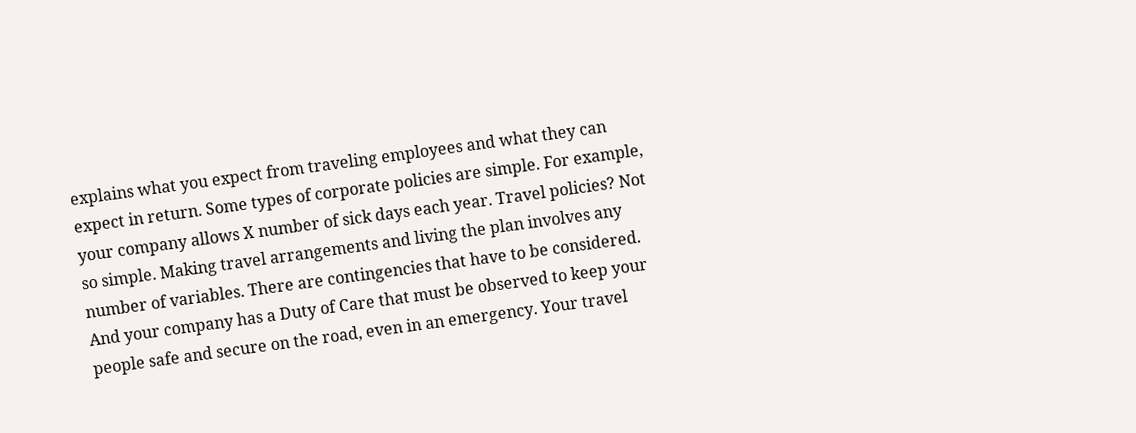explains what you expect from traveling employees and what they can expect in return. Some types of corporate policies are simple. For example, your company allows X number of sick days each year. Travel policies? Not so simple. Making travel arrangements and living the plan involves any number of variables. There are contingencies that have to be considered. And your company has a Duty of Care that must be observed to keep your people safe and secure on the road, even in an emergency. Your travel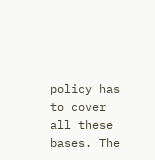policy has to cover all these bases. The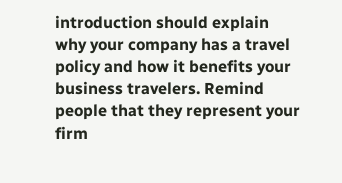introduction should explain why your company has a travel policy and how it benefits your business travelers. Remind people that they represent your firm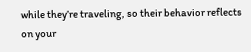while they’re traveling, so their behavior reflects on your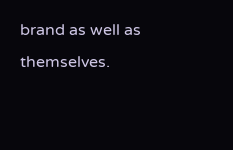brand as well as themselves.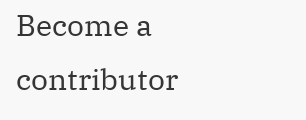Become a contributor